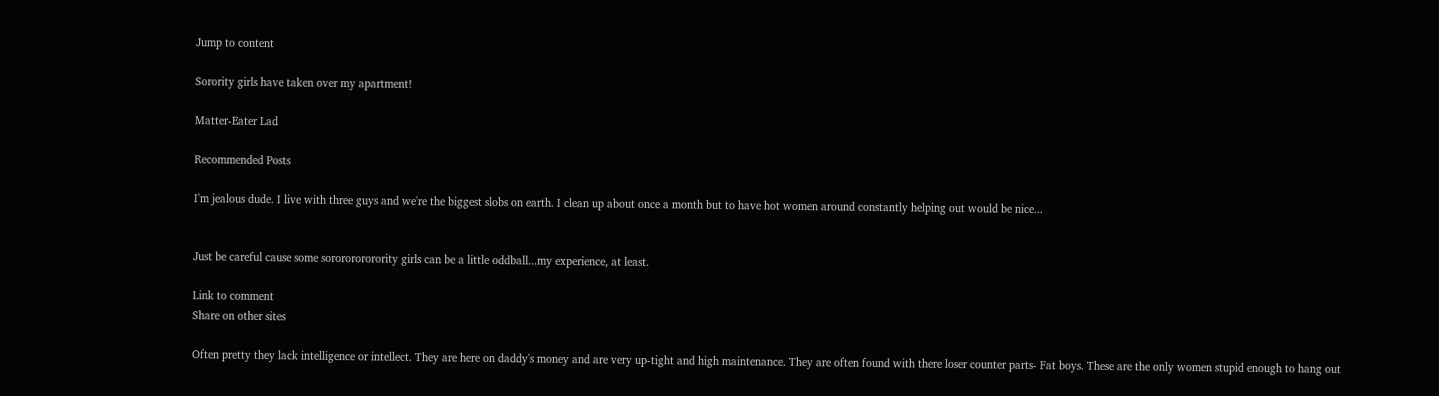Jump to content

Sorority girls have taken over my apartment!

Matter-Eater Lad

Recommended Posts

I'm jealous dude. I live with three guys and we're the biggest slobs on earth. I clean up about once a month but to have hot women around constantly helping out would be nice...


Just be careful cause some sorororororority girls can be a little oddball...my experience, at least.

Link to comment
Share on other sites

Often pretty they lack intelligence or intellect. They are here on daddy's money and are very up-tight and high maintenance. They are often found with there loser counter parts- Fat boys. These are the only women stupid enough to hang out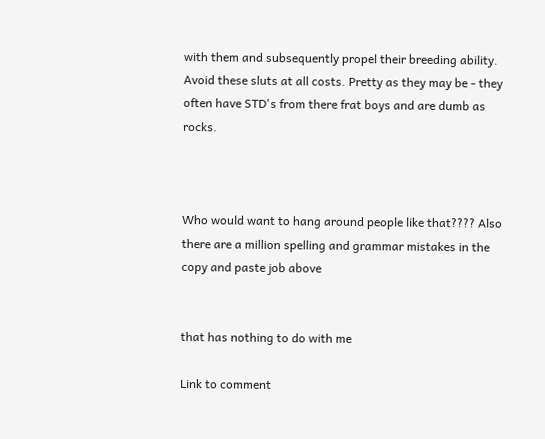with them and subsequently propel their breeding ability. Avoid these sluts at all costs. Pretty as they may be - they often have STD's from there frat boys and are dumb as rocks.



Who would want to hang around people like that???? Also there are a million spelling and grammar mistakes in the copy and paste job above


that has nothing to do with me

Link to comment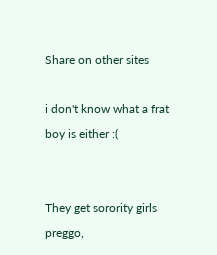Share on other sites

i don't know what a frat boy is either :(


They get sorority girls preggo,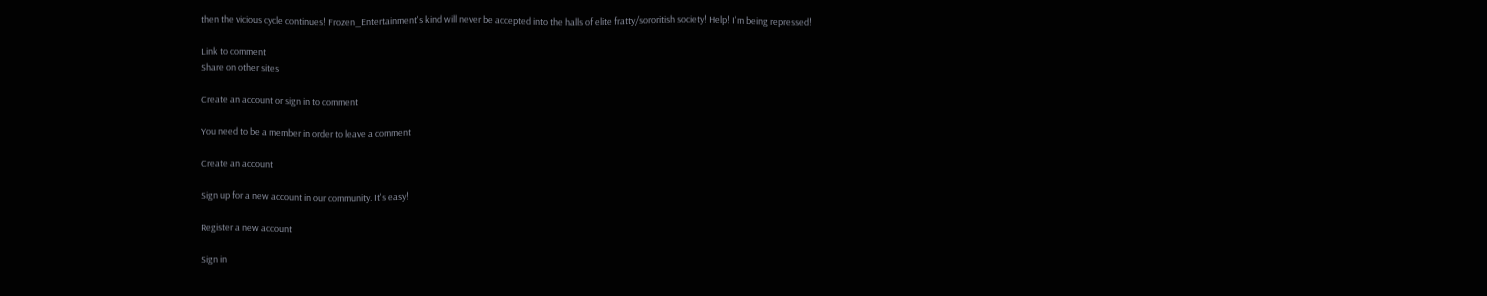then the vicious cycle continues! Frozen_Entertainment's kind will never be accepted into the halls of elite fratty/sororitish society! Help! I'm being repressed!

Link to comment
Share on other sites

Create an account or sign in to comment

You need to be a member in order to leave a comment

Create an account

Sign up for a new account in our community. It's easy!

Register a new account

Sign in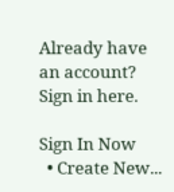Already have an account? Sign in here.

Sign In Now
  • Create New...